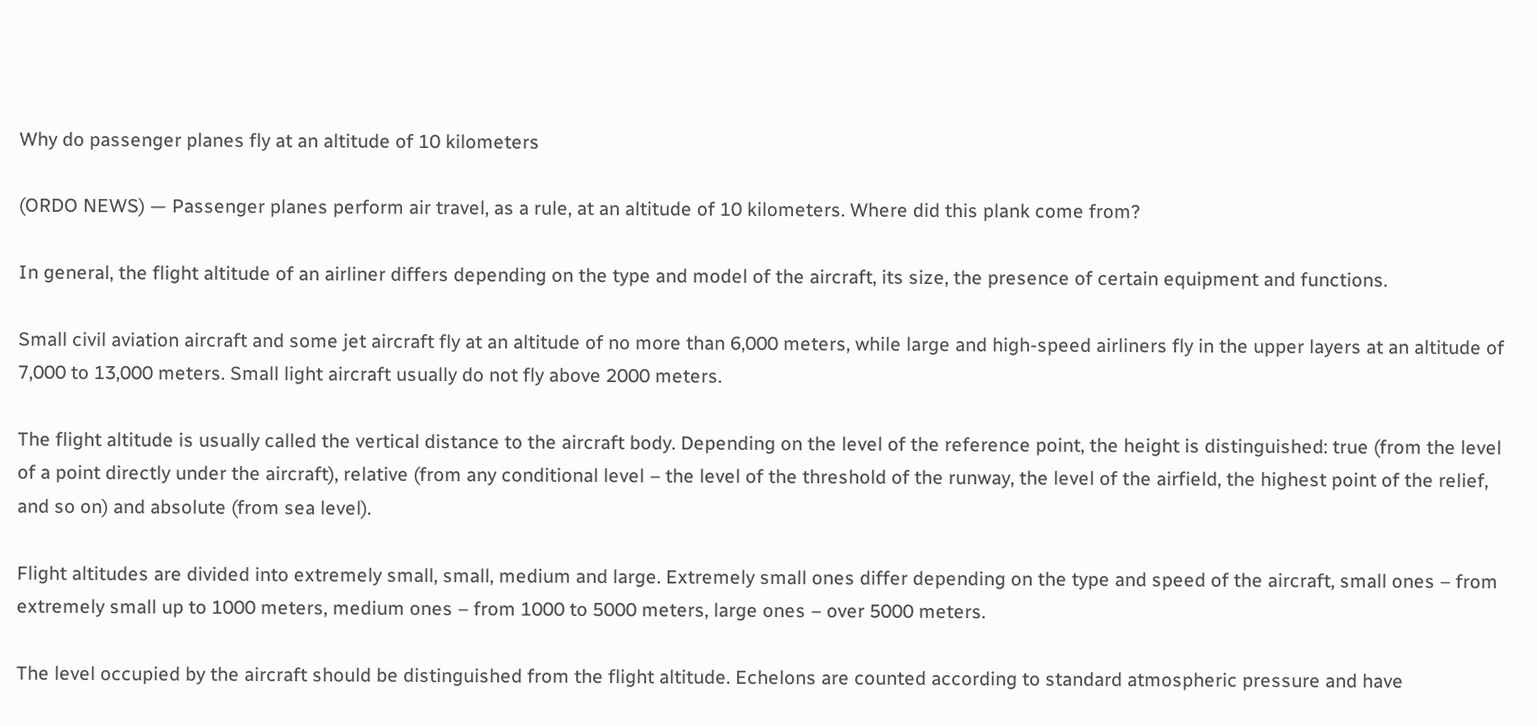Why do passenger planes fly at an altitude of 10 kilometers

(ORDO NEWS) — Passenger planes perform air travel, as a rule, at an altitude of 10 kilometers. Where did this plank come from?

In general, the flight altitude of an airliner differs depending on the type and model of the aircraft, its size, the presence of certain equipment and functions.

Small civil aviation aircraft and some jet aircraft fly at an altitude of no more than 6,000 meters, while large and high-speed airliners fly in the upper layers at an altitude of 7,000 to 13,000 meters. Small light aircraft usually do not fly above 2000 meters.

The flight altitude is usually called the vertical distance to the aircraft body. Depending on the level of the reference point, the height is distinguished: true (from the level of a point directly under the aircraft), relative (from any conditional level – the level of the threshold of the runway, the level of the airfield, the highest point of the relief, and so on) and absolute (from sea level).

Flight altitudes are divided into extremely small, small, medium and large. Extremely small ones differ depending on the type and speed of the aircraft, small ones – from extremely small up to 1000 meters, medium ones – from 1000 to 5000 meters, large ones – over 5000 meters.

The level occupied by the aircraft should be distinguished from the flight altitude. Echelons are counted according to standard atmospheric pressure and have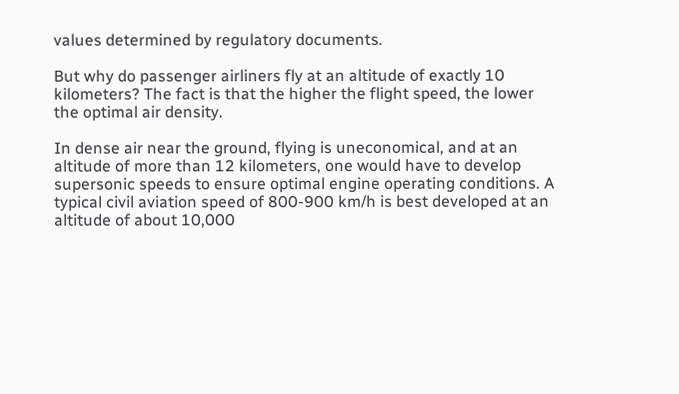values determined by regulatory documents.

But why do passenger airliners fly at an altitude of exactly 10 kilometers? The fact is that the higher the flight speed, the lower the optimal air density.

In dense air near the ground, flying is uneconomical, and at an altitude of more than 12 kilometers, one would have to develop supersonic speeds to ensure optimal engine operating conditions. A typical civil aviation speed of 800-900 km/h is best developed at an altitude of about 10,000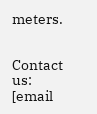meters.


Contact us: [email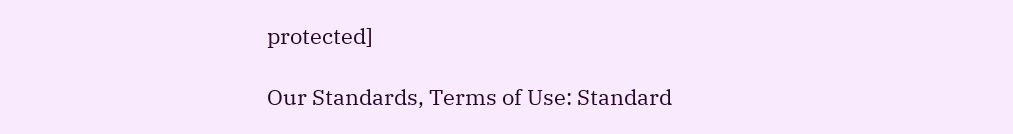protected]

Our Standards, Terms of Use: Standard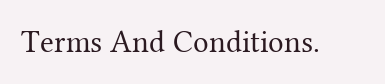Terms And Conditions.